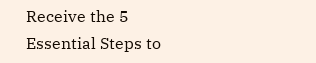Receive the 5 Essential Steps to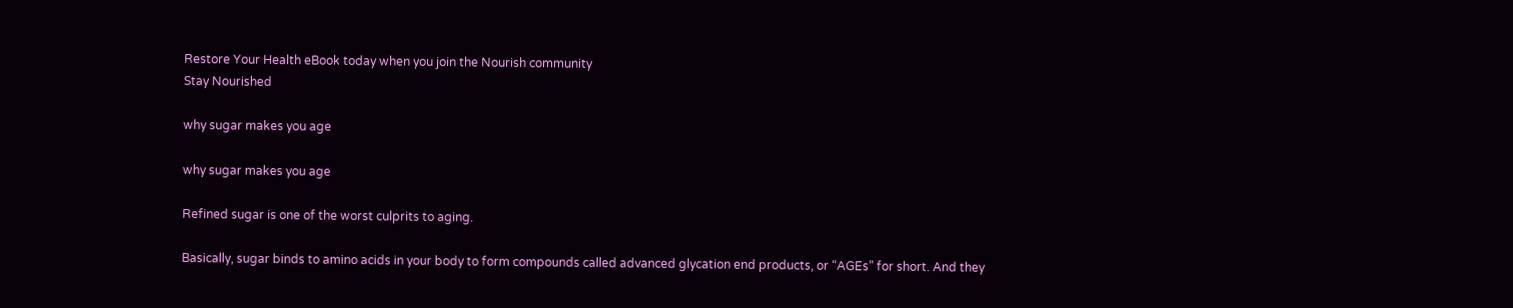Restore Your Health eBook today when you join the Nourish community
Stay Nourished

why sugar makes you age

why sugar makes you age

Refined sugar is one of the worst culprits to aging.

Basically, sugar binds to amino acids in your body to form compounds called advanced glycation end products, or “AGEs” for short. And they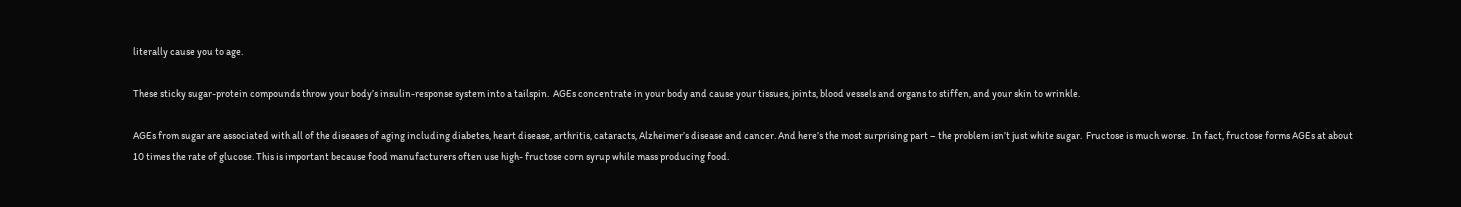literally cause you to age.

These sticky sugar-protein compounds throw your body’s insulin-response system into a tailspin.  AGEs concentrate in your body and cause your tissues, joints, blood vessels and organs to stiffen, and your skin to wrinkle.

AGEs from sugar are associated with all of the diseases of aging including diabetes, heart disease, arthritis, cataracts, Alzheimer’s disease and cancer. And here’s the most surprising part – the problem isn’t just white sugar.  Fructose is much worse.  In fact, fructose forms AGEs at about 10 times the rate of glucose. This is important because food manufacturers often use high- fructose corn syrup while mass producing food.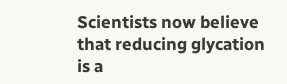Scientists now believe that reducing glycation is a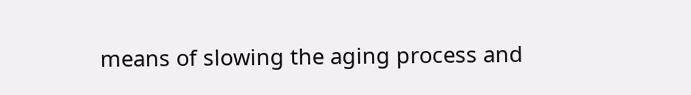means of slowing the aging process and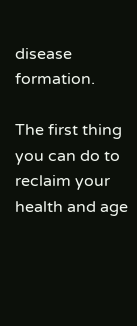disease formation.

The first thing you can do to reclaim your health and age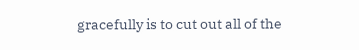gracefully is to cut out all of the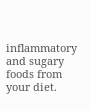inflammatory and sugary foods from your diet.